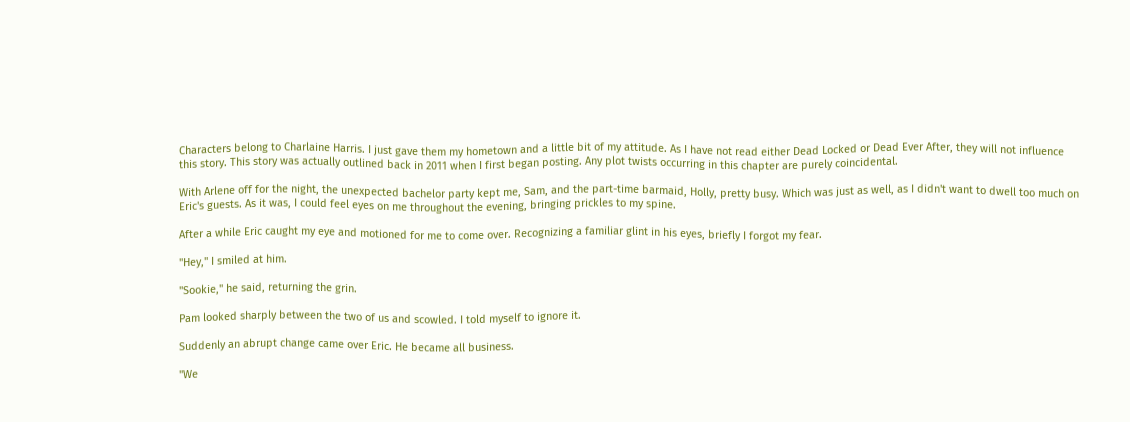Characters belong to Charlaine Harris. I just gave them my hometown and a little bit of my attitude. As I have not read either Dead Locked or Dead Ever After, they will not influence this story. This story was actually outlined back in 2011 when I first began posting. Any plot twists occurring in this chapter are purely coincidental.

With Arlene off for the night, the unexpected bachelor party kept me, Sam, and the part-time barmaid, Holly, pretty busy. Which was just as well, as I didn't want to dwell too much on Eric's guests. As it was, I could feel eyes on me throughout the evening, bringing prickles to my spine.

After a while Eric caught my eye and motioned for me to come over. Recognizing a familiar glint in his eyes, briefly I forgot my fear.

"Hey," I smiled at him.

"Sookie," he said, returning the grin.

Pam looked sharply between the two of us and scowled. I told myself to ignore it.

Suddenly an abrupt change came over Eric. He became all business.

"We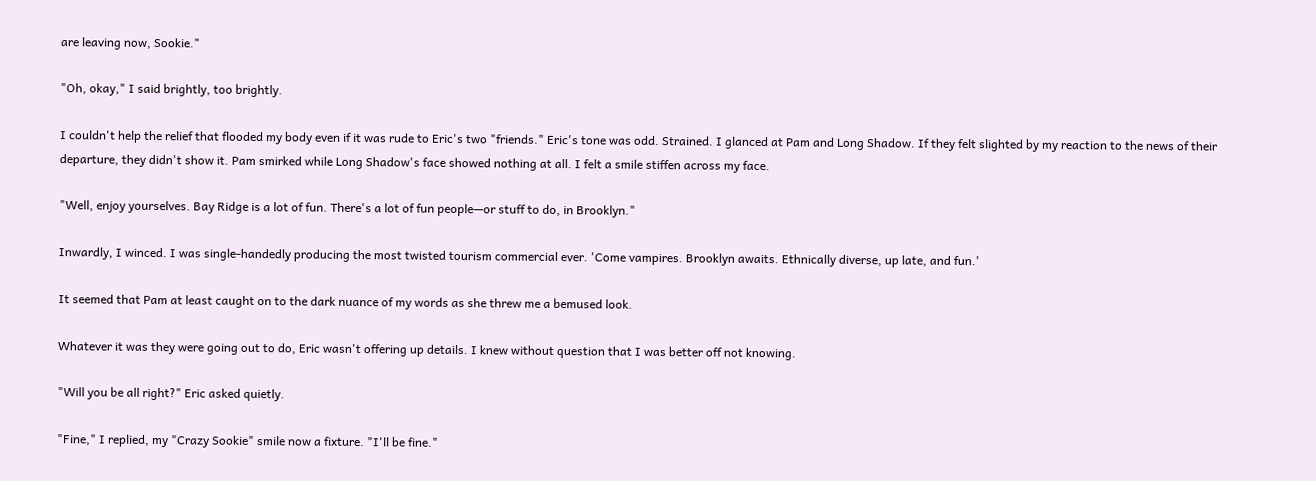are leaving now, Sookie."

"Oh, okay," I said brightly, too brightly.

I couldn't help the relief that flooded my body even if it was rude to Eric's two "friends." Eric's tone was odd. Strained. I glanced at Pam and Long Shadow. If they felt slighted by my reaction to the news of their departure, they didn't show it. Pam smirked while Long Shadow's face showed nothing at all. I felt a smile stiffen across my face.

"Well, enjoy yourselves. Bay Ridge is a lot of fun. There's a lot of fun people—or stuff to do, in Brooklyn."

Inwardly, I winced. I was single-handedly producing the most twisted tourism commercial ever. 'Come vampires. Brooklyn awaits. Ethnically diverse, up late, and fun.'

It seemed that Pam at least caught on to the dark nuance of my words as she threw me a bemused look.

Whatever it was they were going out to do, Eric wasn't offering up details. I knew without question that I was better off not knowing.

"Will you be all right?" Eric asked quietly.

"Fine," I replied, my "Crazy Sookie" smile now a fixture. "I'll be fine."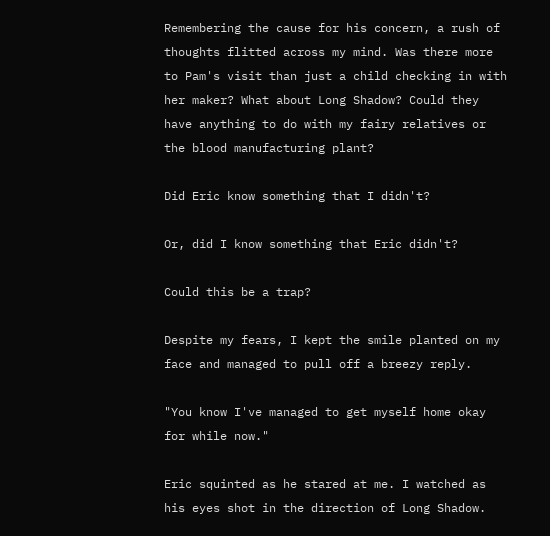Remembering the cause for his concern, a rush of thoughts flitted across my mind. Was there more to Pam's visit than just a child checking in with her maker? What about Long Shadow? Could they have anything to do with my fairy relatives or the blood manufacturing plant?

Did Eric know something that I didn't?

Or, did I know something that Eric didn't?

Could this be a trap?

Despite my fears, I kept the smile planted on my face and managed to pull off a breezy reply.

"You know I've managed to get myself home okay for while now."

Eric squinted as he stared at me. I watched as his eyes shot in the direction of Long Shadow.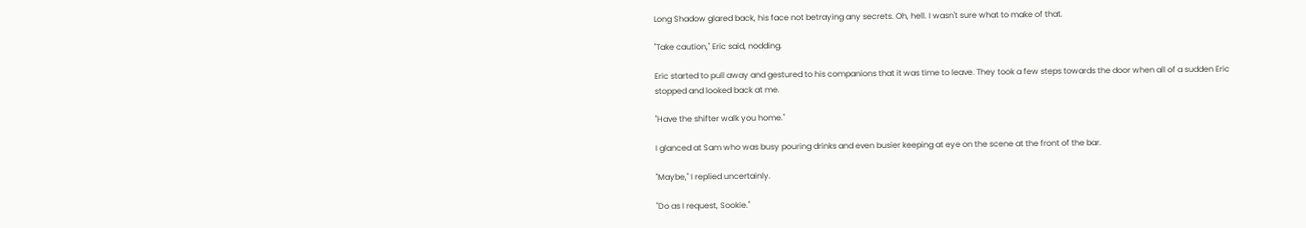Long Shadow glared back, his face not betraying any secrets. Oh, hell. I wasn't sure what to make of that.

"Take caution," Eric said, nodding.

Eric started to pull away and gestured to his companions that it was time to leave. They took a few steps towards the door when all of a sudden Eric stopped and looked back at me.

"Have the shifter walk you home."

I glanced at Sam who was busy pouring drinks and even busier keeping at eye on the scene at the front of the bar.

"Maybe," I replied uncertainly.

"Do as I request, Sookie."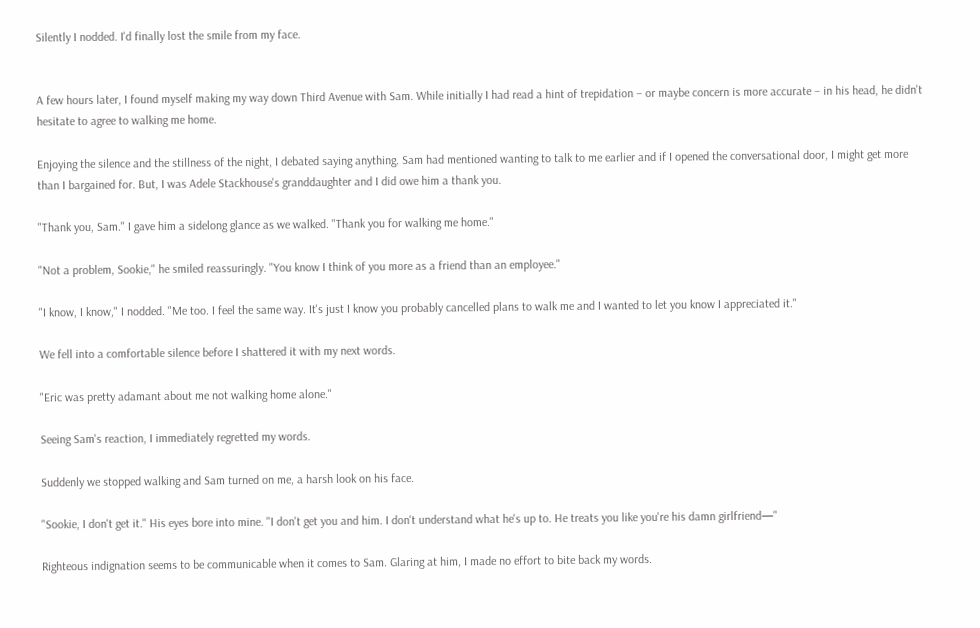Silently I nodded. I'd finally lost the smile from my face.


A few hours later, I found myself making my way down Third Avenue with Sam. While initially I had read a hint of trepidation – or maybe concern is more accurate – in his head, he didn't hesitate to agree to walking me home.

Enjoying the silence and the stillness of the night, I debated saying anything. Sam had mentioned wanting to talk to me earlier and if I opened the conversational door, I might get more than I bargained for. But, I was Adele Stackhouse's granddaughter and I did owe him a thank you.

"Thank you, Sam." I gave him a sidelong glance as we walked. "Thank you for walking me home."

"Not a problem, Sookie," he smiled reassuringly. "You know I think of you more as a friend than an employee."

"I know, I know," I nodded. "Me too. I feel the same way. It's just I know you probably cancelled plans to walk me and I wanted to let you know I appreciated it."

We fell into a comfortable silence before I shattered it with my next words.

"Eric was pretty adamant about me not walking home alone."

Seeing Sam's reaction, I immediately regretted my words.

Suddenly we stopped walking and Sam turned on me, a harsh look on his face.

"Sookie, I don't get it." His eyes bore into mine. "I don't get you and him. I don't understand what he's up to. He treats you like you're his damn girlfriend—"

Righteous indignation seems to be communicable when it comes to Sam. Glaring at him, I made no effort to bite back my words.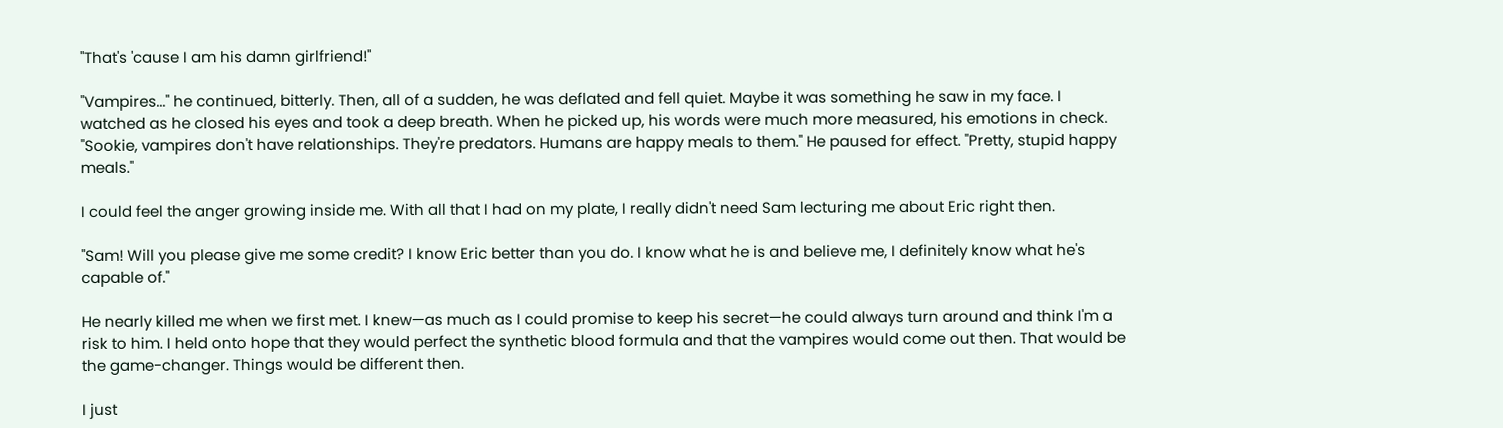"That's 'cause I am his damn girlfriend!"

"Vampires..." he continued, bitterly. Then, all of a sudden, he was deflated and fell quiet. Maybe it was something he saw in my face. I watched as he closed his eyes and took a deep breath. When he picked up, his words were much more measured, his emotions in check. "Sookie, vampires don't have relationships. They're predators. Humans are happy meals to them." He paused for effect. "Pretty, stupid happy meals."

I could feel the anger growing inside me. With all that I had on my plate, I really didn't need Sam lecturing me about Eric right then.

"Sam! Will you please give me some credit? I know Eric better than you do. I know what he is and believe me, I definitely know what he's capable of."

He nearly killed me when we first met. I knew—as much as I could promise to keep his secret—he could always turn around and think I'm a risk to him. I held onto hope that they would perfect the synthetic blood formula and that the vampires would come out then. That would be the game-changer. Things would be different then.

I just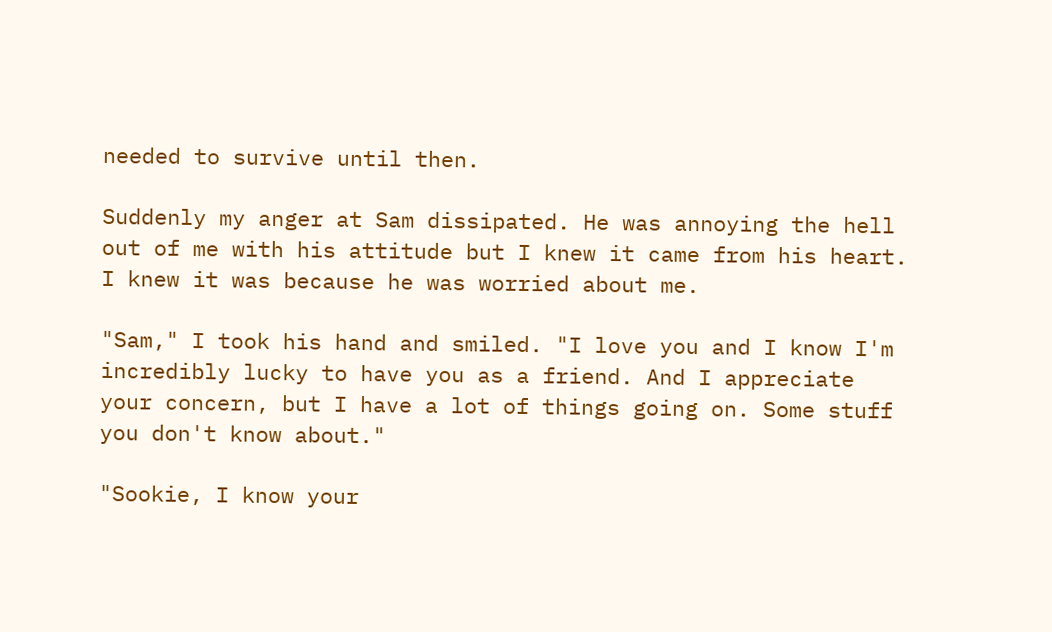needed to survive until then.

Suddenly my anger at Sam dissipated. He was annoying the hell out of me with his attitude but I knew it came from his heart. I knew it was because he was worried about me.

"Sam," I took his hand and smiled. "I love you and I know I'm incredibly lucky to have you as a friend. And I appreciate your concern, but I have a lot of things going on. Some stuff you don't know about."

"Sookie, I know your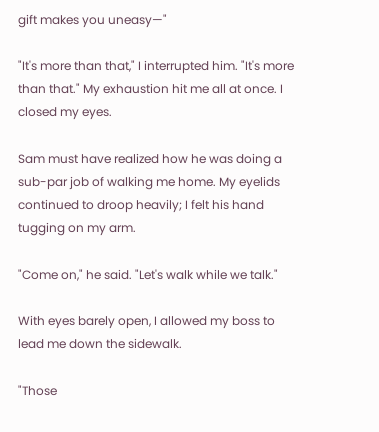gift makes you uneasy—"

"It's more than that," I interrupted him. "It's more than that." My exhaustion hit me all at once. I closed my eyes.

Sam must have realized how he was doing a sub-par job of walking me home. My eyelids continued to droop heavily; I felt his hand tugging on my arm.

"Come on," he said. "Let's walk while we talk."

With eyes barely open, I allowed my boss to lead me down the sidewalk.

"Those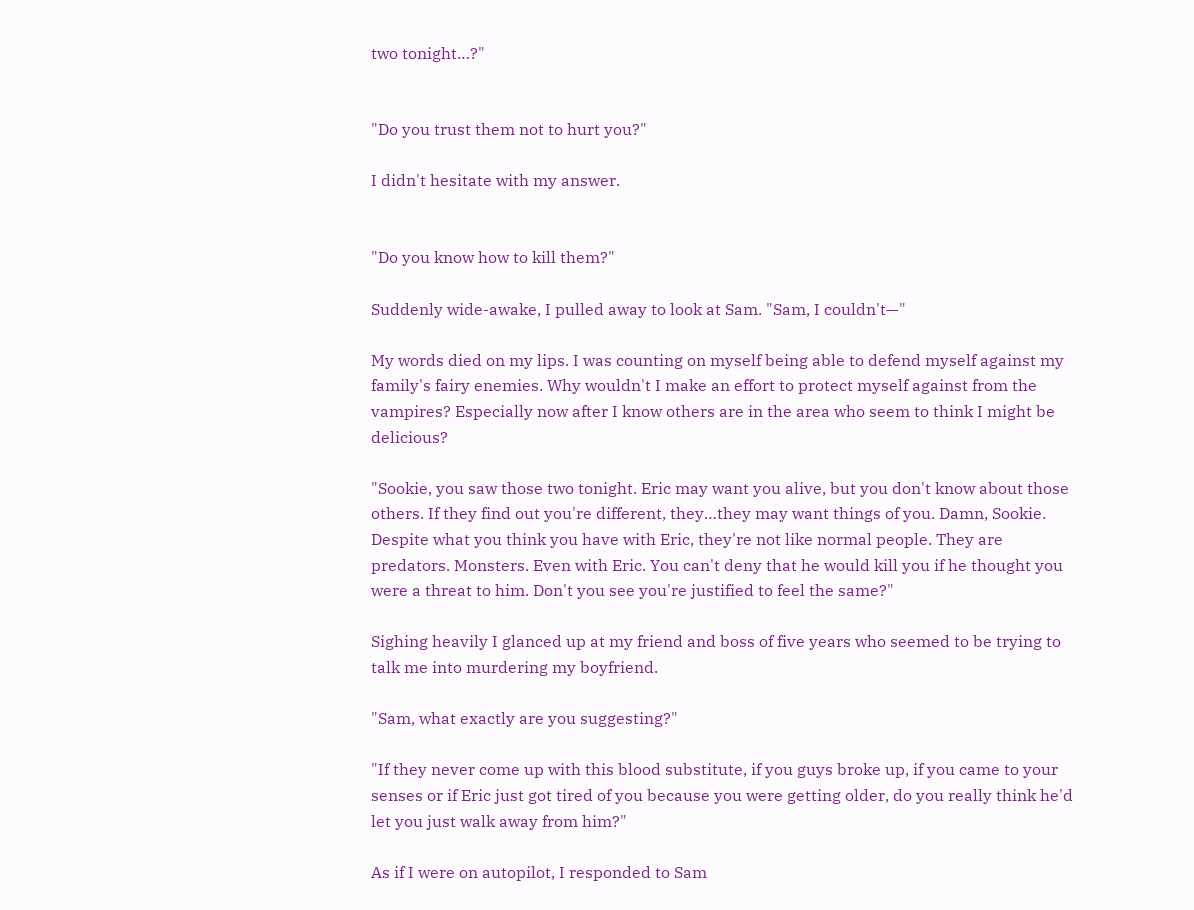two tonight…?"


"Do you trust them not to hurt you?"

I didn't hesitate with my answer.


"Do you know how to kill them?"

Suddenly wide-awake, I pulled away to look at Sam. "Sam, I couldn't—"

My words died on my lips. I was counting on myself being able to defend myself against my family's fairy enemies. Why wouldn't I make an effort to protect myself against from the vampires? Especially now after I know others are in the area who seem to think I might be delicious?

"Sookie, you saw those two tonight. Eric may want you alive, but you don't know about those others. If they find out you're different, they…they may want things of you. Damn, Sookie. Despite what you think you have with Eric, they're not like normal people. They are predators. Monsters. Even with Eric. You can't deny that he would kill you if he thought you were a threat to him. Don't you see you're justified to feel the same?"

Sighing heavily I glanced up at my friend and boss of five years who seemed to be trying to talk me into murdering my boyfriend.

"Sam, what exactly are you suggesting?"

"If they never come up with this blood substitute, if you guys broke up, if you came to your senses or if Eric just got tired of you because you were getting older, do you really think he'd let you just walk away from him?"

As if I were on autopilot, I responded to Sam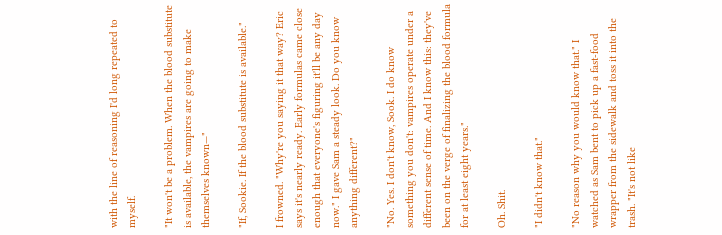with the line of reasoning I'd long repeated to myself.

"It won't be a problem. When the blood substitute is available, the vampires are going to make themselves known—"

"If, Sookie. If the blood substitute is available."

I frowned. "Why're you saying it that way? Eric says it's nearly ready. Early formulas came close enough that everyone's figuring it'll be any day now." I gave Sam a steady look. Do you know anything different?"

"No. Yes. I don't know, Sook. I do know something you don't: vampires operate under a different sense of time. And I know this: they've been on the verge of finalizing the blood formula for at least eight years."

Oh. Shit.

"I didn't know that."

"No reason why you would know that." I watched as Sam bent to pick up a fast-food wrapper from the sidewalk and toss it into the trash. "It's not like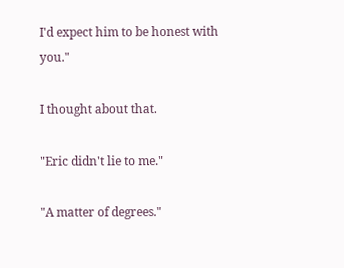I'd expect him to be honest with you."

I thought about that.

"Eric didn't lie to me."

"A matter of degrees."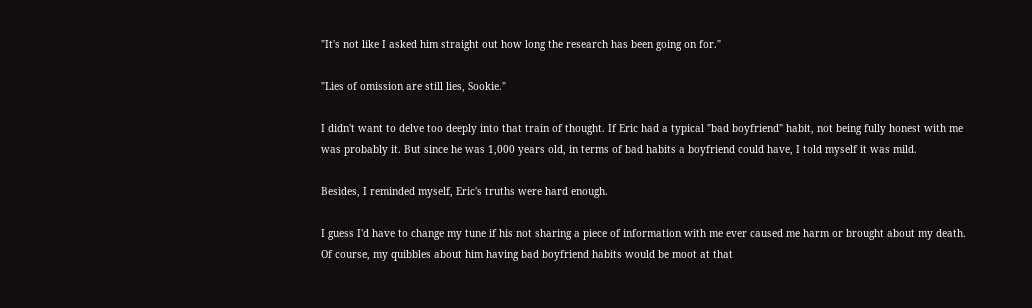"It's not like I asked him straight out how long the research has been going on for."

"Lies of omission are still lies, Sookie."

I didn't want to delve too deeply into that train of thought. If Eric had a typical "bad boyfriend" habit, not being fully honest with me was probably it. But since he was 1,000 years old, in terms of bad habits a boyfriend could have, I told myself it was mild.

Besides, I reminded myself, Eric's truths were hard enough.

I guess I'd have to change my tune if his not sharing a piece of information with me ever caused me harm or brought about my death. Of course, my quibbles about him having bad boyfriend habits would be moot at that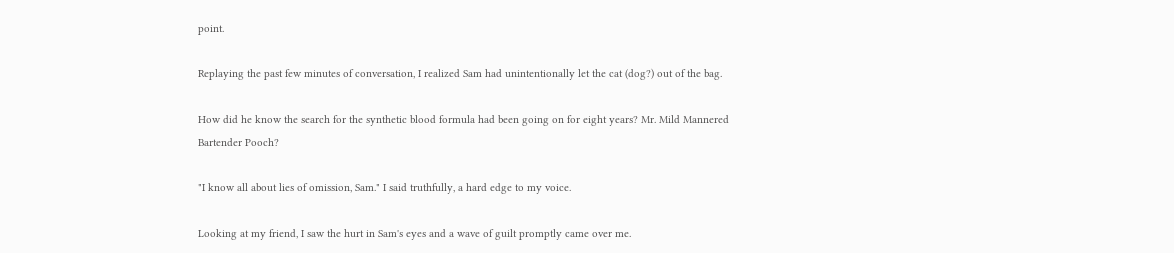point.

Replaying the past few minutes of conversation, I realized Sam had unintentionally let the cat (dog?) out of the bag.

How did he know the search for the synthetic blood formula had been going on for eight years? Mr. Mild Mannered Bartender Pooch?

"I know all about lies of omission, Sam." I said truthfully, a hard edge to my voice.

Looking at my friend, I saw the hurt in Sam's eyes and a wave of guilt promptly came over me.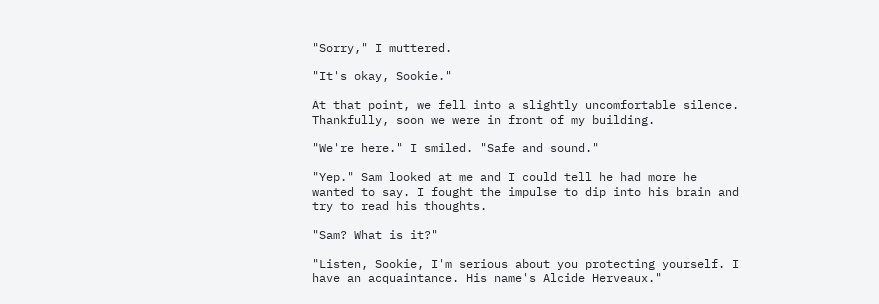"Sorry," I muttered.

"It's okay, Sookie."

At that point, we fell into a slightly uncomfortable silence. Thankfully, soon we were in front of my building.

"We're here." I smiled. "Safe and sound."

"Yep." Sam looked at me and I could tell he had more he wanted to say. I fought the impulse to dip into his brain and try to read his thoughts.

"Sam? What is it?"

"Listen, Sookie, I'm serious about you protecting yourself. I have an acquaintance. His name's Alcide Herveaux."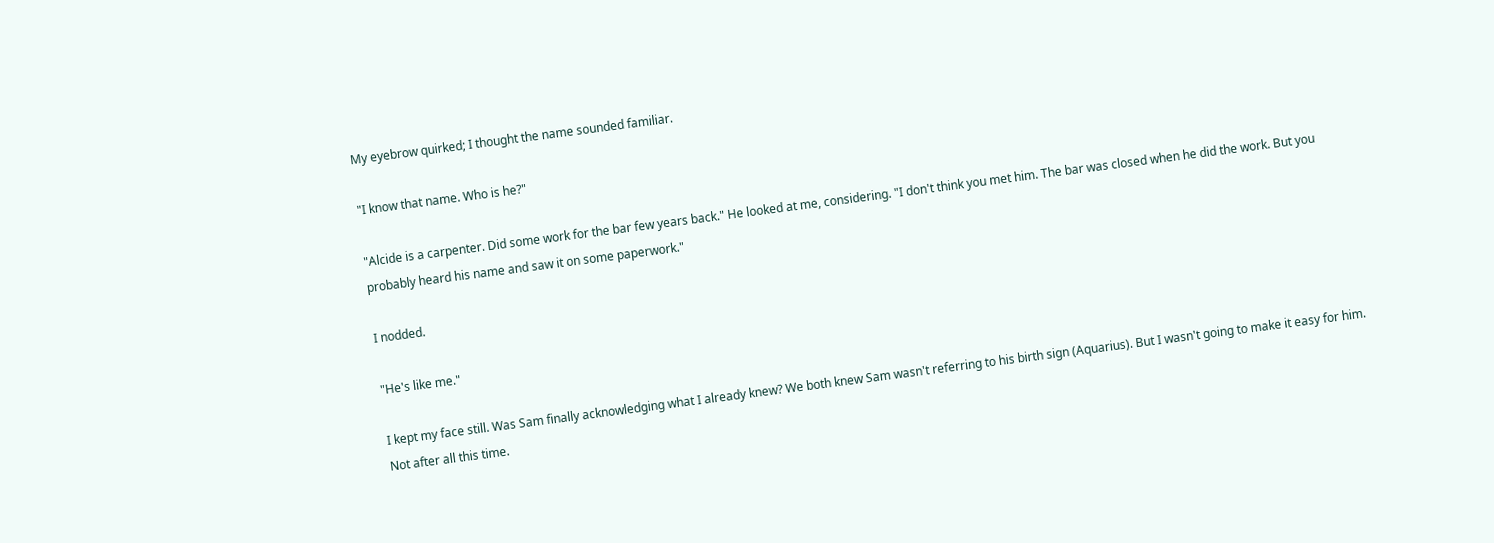My eyebrow quirked; I thought the name sounded familiar.

"I know that name. Who is he?"

"Alcide is a carpenter. Did some work for the bar few years back." He looked at me, considering. "I don't think you met him. The bar was closed when he did the work. But you probably heard his name and saw it on some paperwork."

I nodded.

"He's like me."

I kept my face still. Was Sam finally acknowledging what I already knew? We both knew Sam wasn't referring to his birth sign (Aquarius). But I wasn't going to make it easy for him. Not after all this time.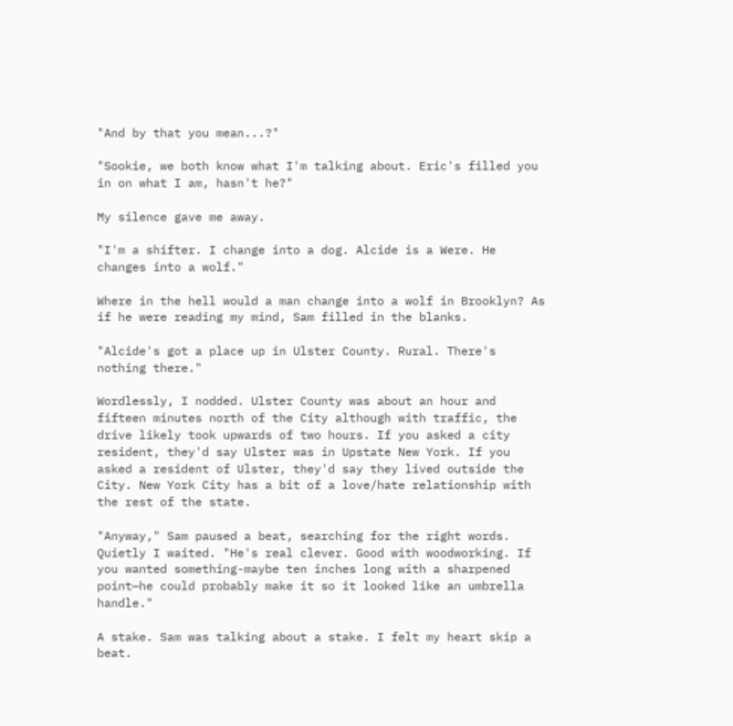"And by that you mean...?"

"Sookie, we both know what I'm talking about. Eric's filled you in on what I am, hasn't he?"

My silence gave me away.

"I'm a shifter. I change into a dog. Alcide is a Were. He changes into a wolf."

Where in the hell would a man change into a wolf in Brooklyn? As if he were reading my mind, Sam filled in the blanks.

"Alcide's got a place up in Ulster County. Rural. There's nothing there."

Wordlessly, I nodded. Ulster County was about an hour and fifteen minutes north of the City although with traffic, the drive likely took upwards of two hours. If you asked a city resident, they'd say Ulster was in Upstate New York. If you asked a resident of Ulster, they'd say they lived outside the City. New York City has a bit of a love/hate relationship with the rest of the state.

"Anyway," Sam paused a beat, searching for the right words. Quietly I waited. "He's real clever. Good with woodworking. If you wanted something-maybe ten inches long with a sharpened point—he could probably make it so it looked like an umbrella handle."

A stake. Sam was talking about a stake. I felt my heart skip a beat.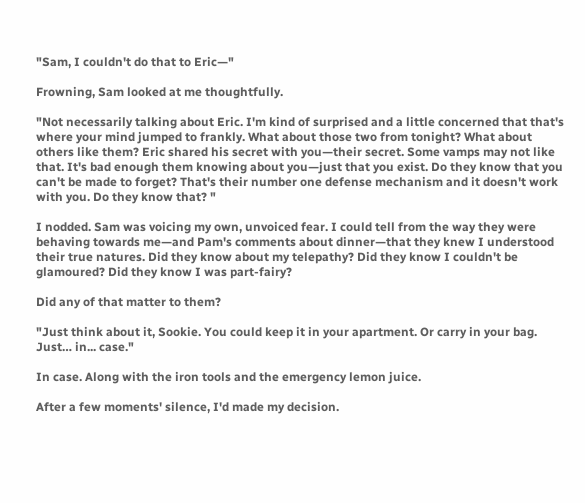"Sam, I couldn't do that to Eric—"

Frowning, Sam looked at me thoughtfully.

"Not necessarily talking about Eric. I'm kind of surprised and a little concerned that that's where your mind jumped to frankly. What about those two from tonight? What about others like them? Eric shared his secret with you—their secret. Some vamps may not like that. It's bad enough them knowing about you—just that you exist. Do they know that you can't be made to forget? That's their number one defense mechanism and it doesn't work with you. Do they know that? "

I nodded. Sam was voicing my own, unvoiced fear. I could tell from the way they were behaving towards me—and Pam's comments about dinner—that they knew I understood their true natures. Did they know about my telepathy? Did they know I couldn't be glamoured? Did they know I was part-fairy?

Did any of that matter to them?

"Just think about it, Sookie. You could keep it in your apartment. Or carry in your bag. Just… in... case."

In case. Along with the iron tools and the emergency lemon juice.

After a few moments' silence, I'd made my decision.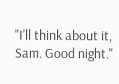"I'll think about it, Sam. Good night."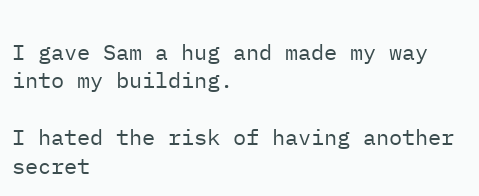I gave Sam a hug and made my way into my building.

I hated the risk of having another secret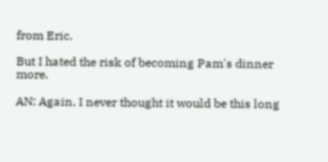from Eric.

But I hated the risk of becoming Pam's dinner more.

AN: Again, I never thought it would be this long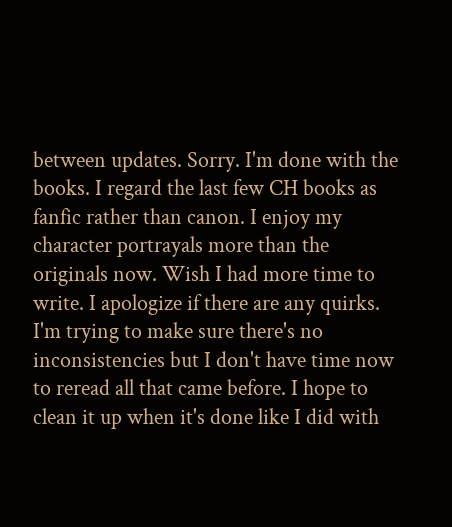between updates. Sorry. I'm done with the books. I regard the last few CH books as fanfic rather than canon. I enjoy my character portrayals more than the originals now. Wish I had more time to write. I apologize if there are any quirks. I'm trying to make sure there's no inconsistencies but I don't have time now to reread all that came before. I hope to clean it up when it's done like I did with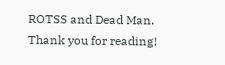ROTSS and Dead Man. Thank you for reading!